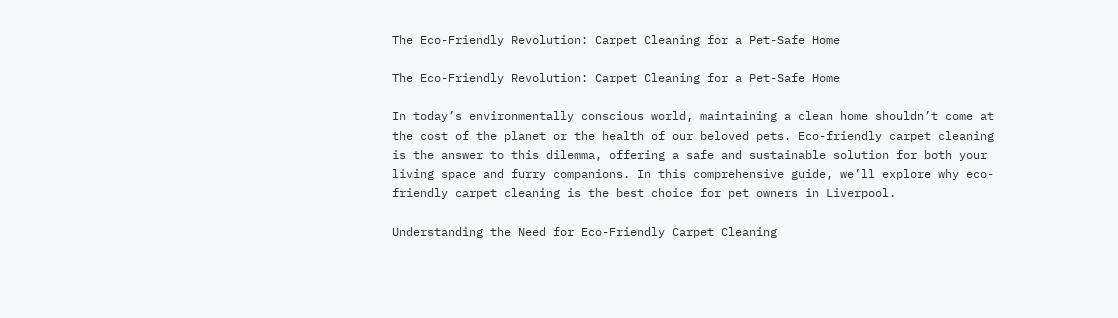The Eco-Friendly Revolution: Carpet Cleaning for a Pet-Safe Home

The Eco-Friendly Revolution: Carpet Cleaning for a Pet-Safe Home

In today’s environmentally conscious world, maintaining a clean home shouldn’t come at the cost of the planet or the health of our beloved pets. Eco-friendly carpet cleaning is the answer to this dilemma, offering a safe and sustainable solution for both your living space and furry companions. In this comprehensive guide, we’ll explore why eco-friendly carpet cleaning is the best choice for pet owners in Liverpool.

Understanding the Need for Eco-Friendly Carpet Cleaning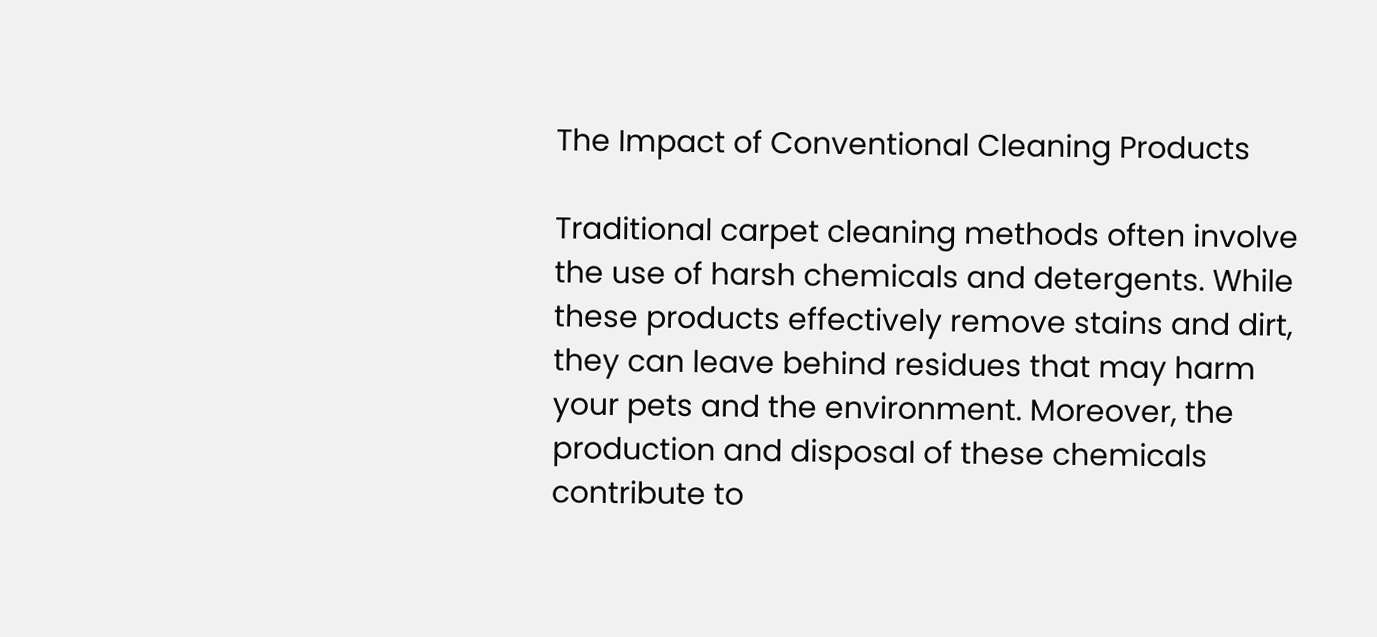The Impact of Conventional Cleaning Products

Traditional carpet cleaning methods often involve the use of harsh chemicals and detergents. While these products effectively remove stains and dirt, they can leave behind residues that may harm your pets and the environment. Moreover, the production and disposal of these chemicals contribute to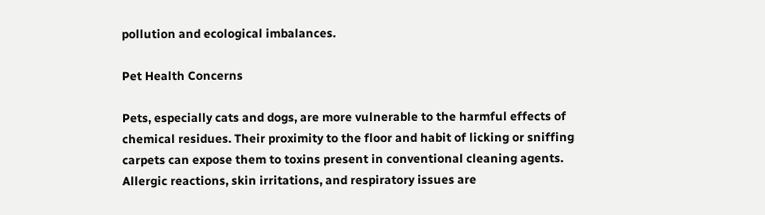pollution and ecological imbalances.

Pet Health Concerns

Pets, especially cats and dogs, are more vulnerable to the harmful effects of chemical residues. Their proximity to the floor and habit of licking or sniffing carpets can expose them to toxins present in conventional cleaning agents. Allergic reactions, skin irritations, and respiratory issues are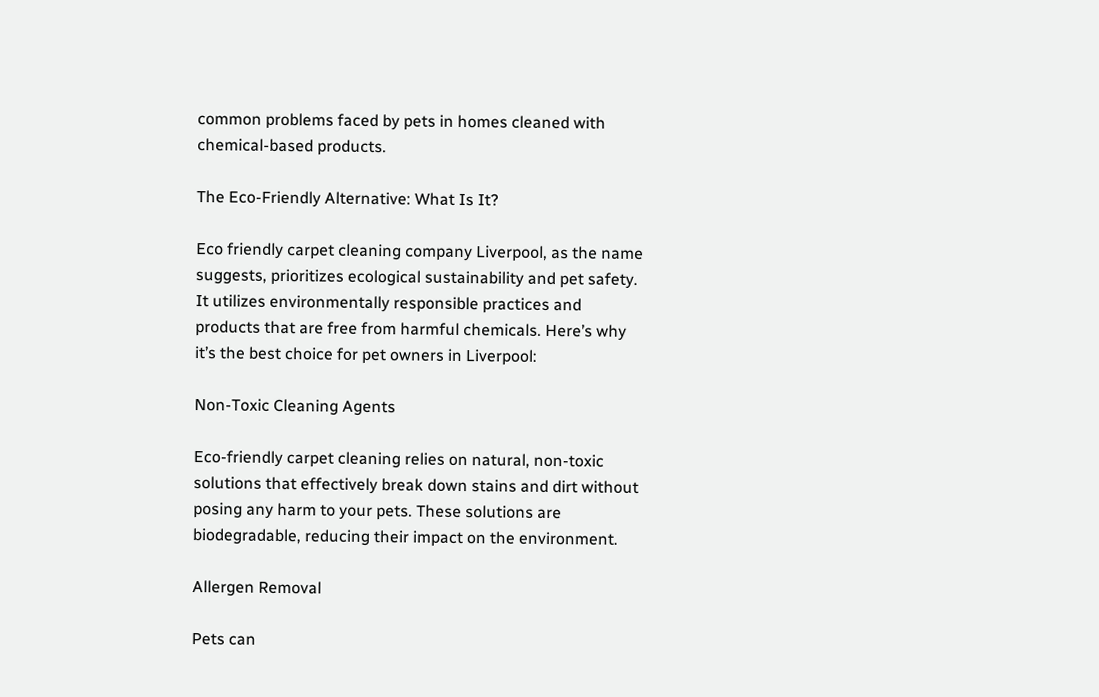common problems faced by pets in homes cleaned with chemical-based products.

The Eco-Friendly Alternative: What Is It?

Eco friendly carpet cleaning company Liverpool, as the name suggests, prioritizes ecological sustainability and pet safety. It utilizes environmentally responsible practices and products that are free from harmful chemicals. Here’s why it’s the best choice for pet owners in Liverpool:

Non-Toxic Cleaning Agents

Eco-friendly carpet cleaning relies on natural, non-toxic solutions that effectively break down stains and dirt without posing any harm to your pets. These solutions are biodegradable, reducing their impact on the environment.

Allergen Removal

Pets can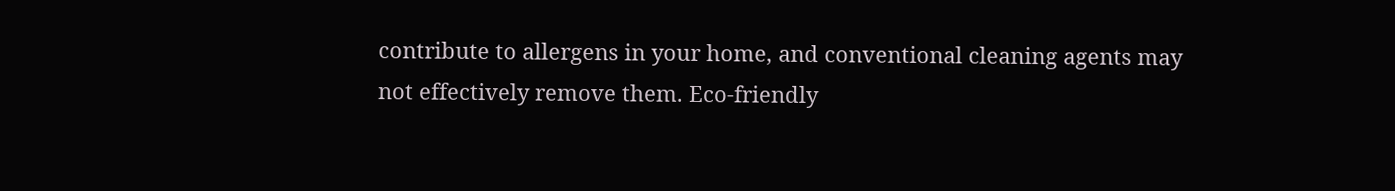contribute to allergens in your home, and conventional cleaning agents may not effectively remove them. Eco-friendly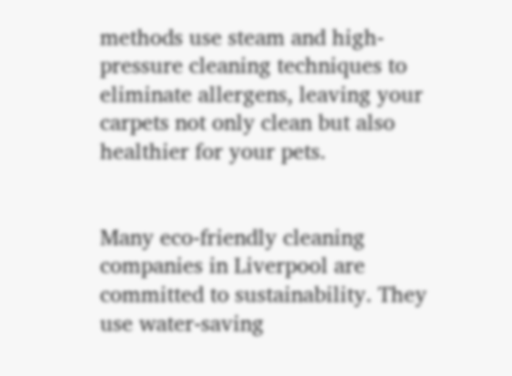methods use steam and high-pressure cleaning techniques to eliminate allergens, leaving your carpets not only clean but also healthier for your pets.


Many eco-friendly cleaning companies in Liverpool are committed to sustainability. They use water-saving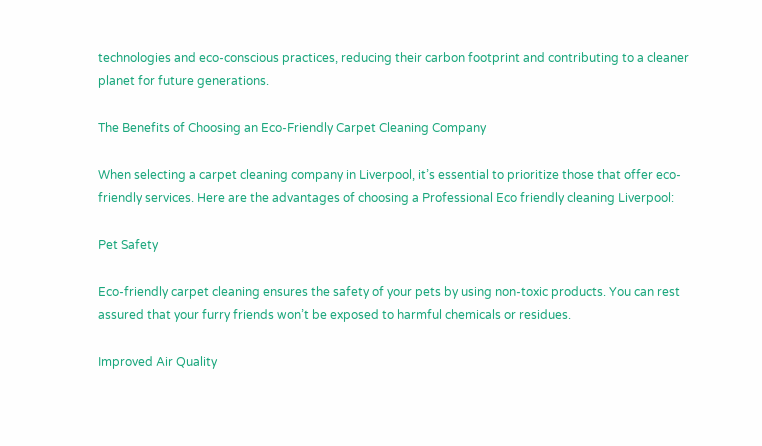technologies and eco-conscious practices, reducing their carbon footprint and contributing to a cleaner planet for future generations.

The Benefits of Choosing an Eco-Friendly Carpet Cleaning Company

When selecting a carpet cleaning company in Liverpool, it’s essential to prioritize those that offer eco-friendly services. Here are the advantages of choosing a Professional Eco friendly cleaning Liverpool:

Pet Safety

Eco-friendly carpet cleaning ensures the safety of your pets by using non-toxic products. You can rest assured that your furry friends won’t be exposed to harmful chemicals or residues.

Improved Air Quality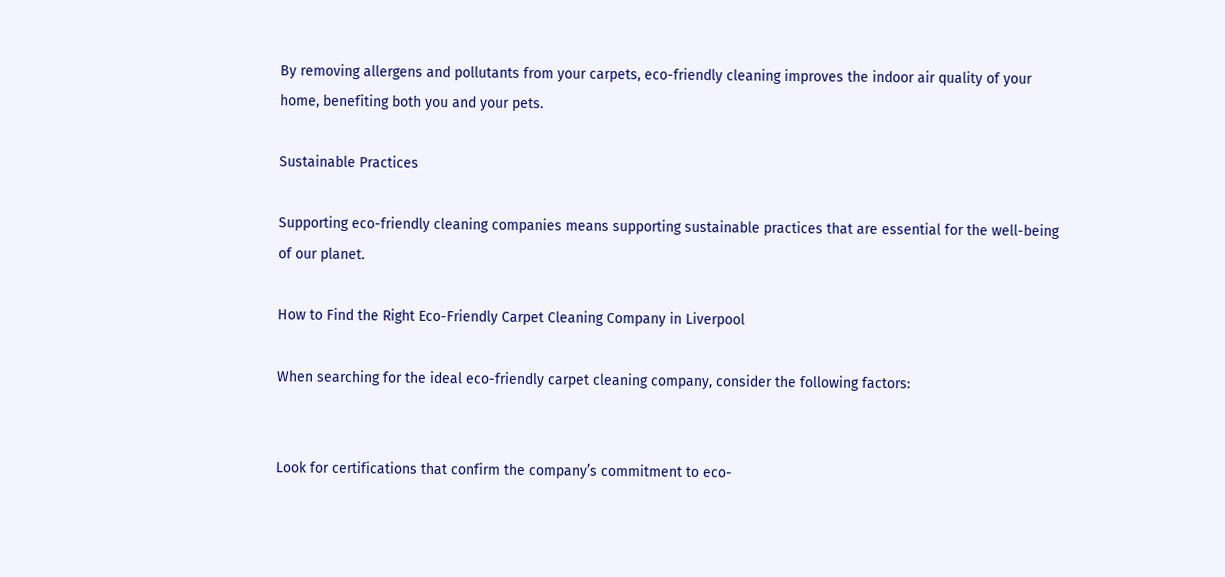By removing allergens and pollutants from your carpets, eco-friendly cleaning improves the indoor air quality of your home, benefiting both you and your pets.

Sustainable Practices

Supporting eco-friendly cleaning companies means supporting sustainable practices that are essential for the well-being of our planet.

How to Find the Right Eco-Friendly Carpet Cleaning Company in Liverpool

When searching for the ideal eco-friendly carpet cleaning company, consider the following factors:


Look for certifications that confirm the company’s commitment to eco-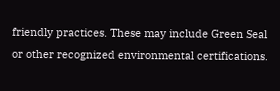friendly practices. These may include Green Seal or other recognized environmental certifications.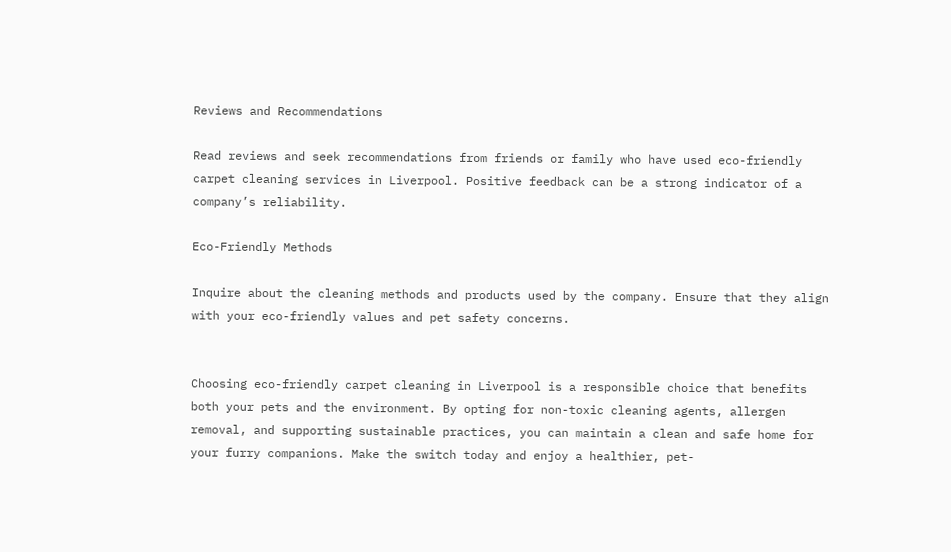Reviews and Recommendations

Read reviews and seek recommendations from friends or family who have used eco-friendly carpet cleaning services in Liverpool. Positive feedback can be a strong indicator of a company’s reliability.

Eco-Friendly Methods

Inquire about the cleaning methods and products used by the company. Ensure that they align with your eco-friendly values and pet safety concerns.


Choosing eco-friendly carpet cleaning in Liverpool is a responsible choice that benefits both your pets and the environment. By opting for non-toxic cleaning agents, allergen removal, and supporting sustainable practices, you can maintain a clean and safe home for your furry companions. Make the switch today and enjoy a healthier, pet-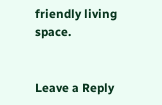friendly living space.


Leave a Reply